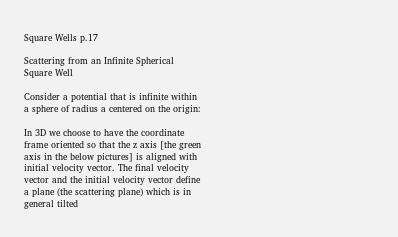Square Wells p.17

Scattering from an Infinite Spherical Square Well

Consider a potential that is infinite within a sphere of radius a centered on the origin:

In 3D we choose to have the coordinate frame oriented so that the z axis [the green axis in the below pictures] is aligned with initial velocity vector. The final velocity vector and the initial velocity vector define a plane (the scattering plane) which is in general tilted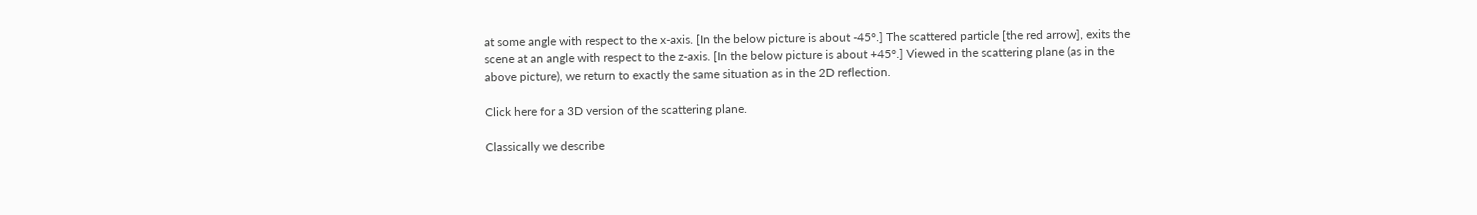at some angle with respect to the x-axis. [In the below picture is about -45°.] The scattered particle [the red arrow], exits the scene at an angle with respect to the z-axis. [In the below picture is about +45°.] Viewed in the scattering plane (as in the above picture), we return to exactly the same situation as in the 2D reflection.

Click here for a 3D version of the scattering plane.

Classically we describe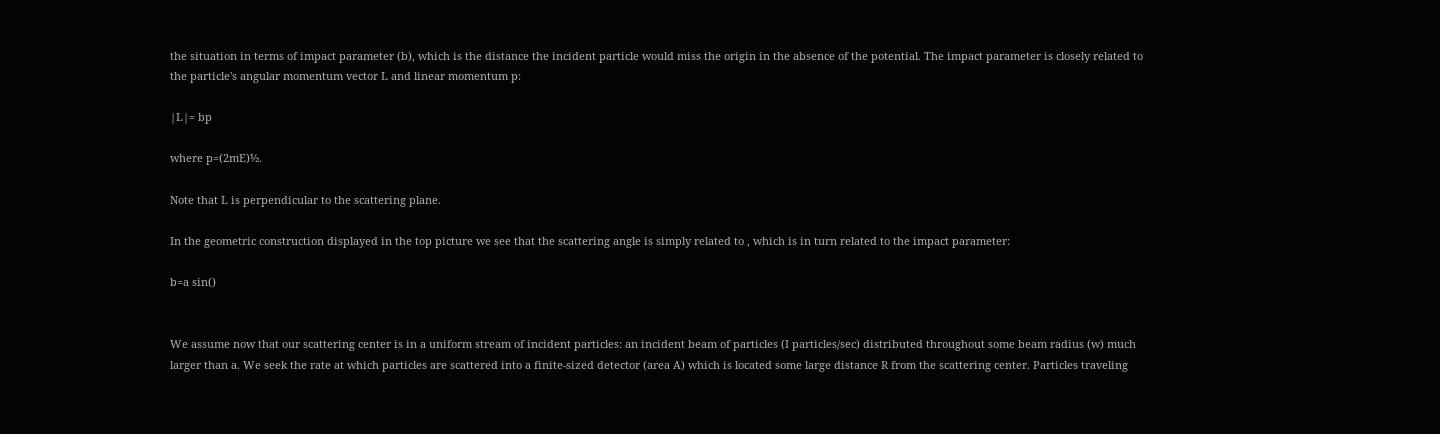the situation in terms of impact parameter (b), which is the distance the incident particle would miss the origin in the absence of the potential. The impact parameter is closely related to the particle's angular momentum vector L and linear momentum p:

|L|= bp

where p=(2mE)½.

Note that L is perpendicular to the scattering plane.

In the geometric construction displayed in the top picture we see that the scattering angle is simply related to , which is in turn related to the impact parameter:

b=a sin()


We assume now that our scattering center is in a uniform stream of incident particles: an incident beam of particles (I particles/sec) distributed throughout some beam radius (w) much larger than a. We seek the rate at which particles are scattered into a finite-sized detector (area A) which is located some large distance R from the scattering center. Particles traveling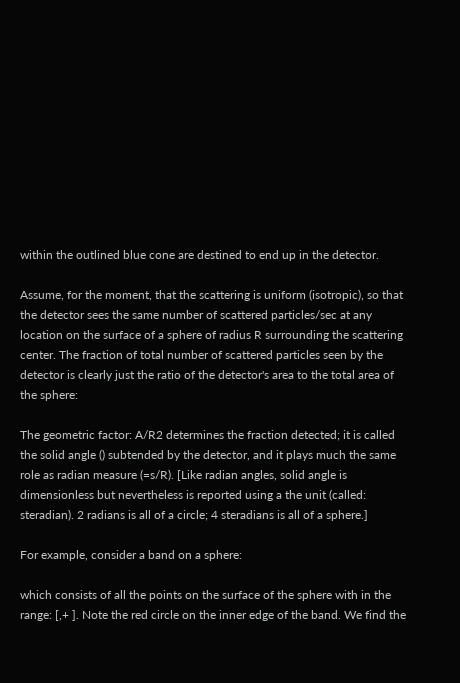within the outlined blue cone are destined to end up in the detector.

Assume, for the moment, that the scattering is uniform (isotropic), so that the detector sees the same number of scattered particles/sec at any location on the surface of a sphere of radius R surrounding the scattering center. The fraction of total number of scattered particles seen by the detector is clearly just the ratio of the detector's area to the total area of the sphere:

The geometric factor: A/R2 determines the fraction detected; it is called the solid angle () subtended by the detector, and it plays much the same role as radian measure (=s/R). [Like radian angles, solid angle is dimensionless but nevertheless is reported using a the unit (called: steradian). 2 radians is all of a circle; 4 steradians is all of a sphere.]

For example, consider a band on a sphere:

which consists of all the points on the surface of the sphere with in the range: [,+ ]. Note the red circle on the inner edge of the band. We find the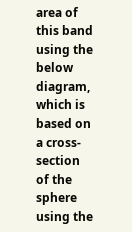area of this band using the below diagram, which is based on a cross-section of the sphere using the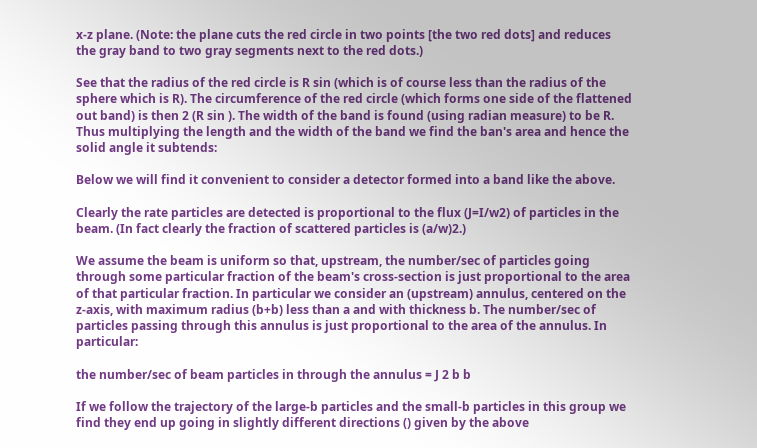x-z plane. (Note: the plane cuts the red circle in two points [the two red dots] and reduces the gray band to two gray segments next to the red dots.)

See that the radius of the red circle is R sin (which is of course less than the radius of the sphere which is R). The circumference of the red circle (which forms one side of the flattened out band) is then 2 (R sin ). The width of the band is found (using radian measure) to be R. Thus multiplying the length and the width of the band we find the ban's area and hence the solid angle it subtends:

Below we will find it convenient to consider a detector formed into a band like the above.

Clearly the rate particles are detected is proportional to the flux (J=I/w2) of particles in the beam. (In fact clearly the fraction of scattered particles is (a/w)2.)

We assume the beam is uniform so that, upstream, the number/sec of particles going through some particular fraction of the beam's cross-section is just proportional to the area of that particular fraction. In particular we consider an (upstream) annulus, centered on the z-axis, with maximum radius (b+b) less than a and with thickness b. The number/sec of particles passing through this annulus is just proportional to the area of the annulus. In particular:

the number/sec of beam particles in through the annulus = J 2 b b

If we follow the trajectory of the large-b particles and the small-b particles in this group we find they end up going in slightly different directions () given by the above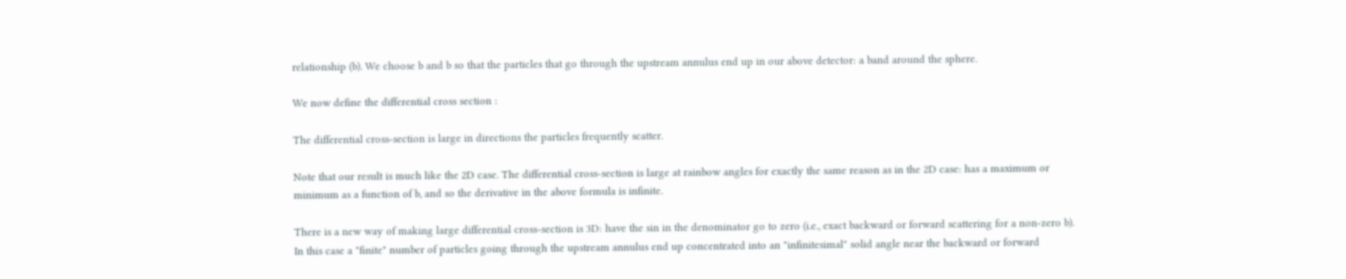relationship (b). We choose b and b so that the particles that go through the upstream annulus end up in our above detector: a band around the sphere.

We now define the differential cross section :

The differential cross-section is large in directions the particles frequently scatter.

Note that our result is much like the 2D case. The differential cross-section is large at rainbow angles for exactly the same reason as in the 2D case: has a maximum or minimum as a function of b, and so the derivative in the above formula is infinite.

There is a new way of making large differential cross-section is 3D: have the sin in the denominator go to zero (i.e., exact backward or forward scattering for a non-zero b). In this case a "finite" number of particles going through the upstream annulus end up concentrated into an "infinitesimal" solid angle near the backward or forward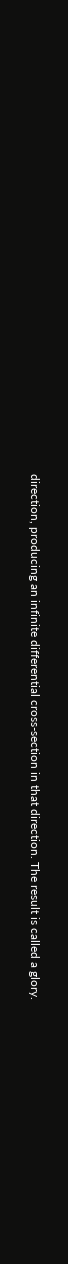direction, producing an infinite differential cross-section in that direction. The result is called a glory.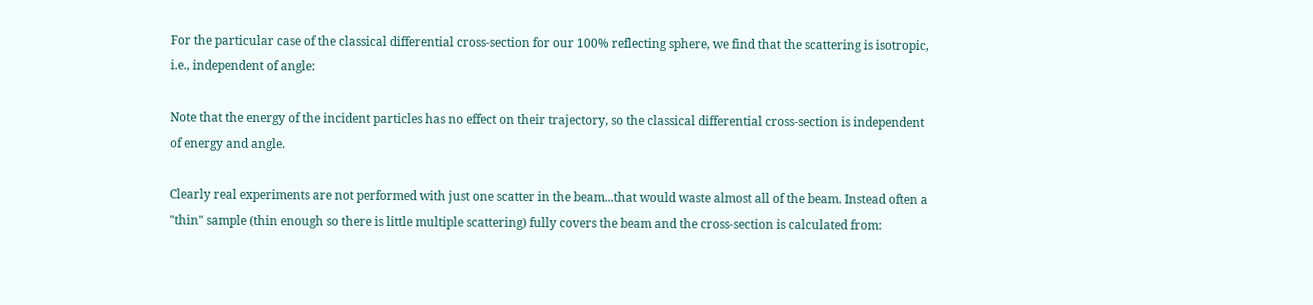For the particular case of the classical differential cross-section for our 100% reflecting sphere, we find that the scattering is isotropic, i.e., independent of angle:

Note that the energy of the incident particles has no effect on their trajectory, so the classical differential cross-section is independent of energy and angle.

Clearly real experiments are not performed with just one scatter in the beam...that would waste almost all of the beam. Instead often a "thin" sample (thin enough so there is little multiple scattering) fully covers the beam and the cross-section is calculated from: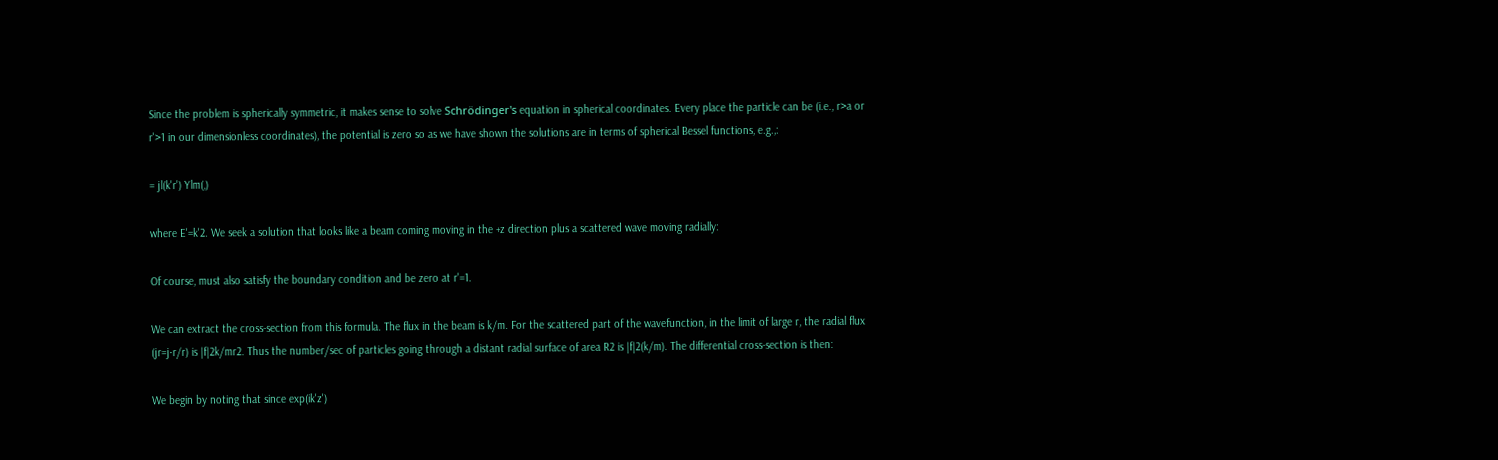Since the problem is spherically symmetric, it makes sense to solve Schrödinger's equation in spherical coordinates. Every place the particle can be (i.e., r>a or r'>1 in our dimensionless coordinates), the potential is zero so as we have shown the solutions are in terms of spherical Bessel functions, e.g.,:

= jl(k'r') Ylm(,)

where E'=k'2. We seek a solution that looks like a beam coming moving in the +z direction plus a scattered wave moving radially:

Of course, must also satisfy the boundary condition and be zero at r'=1.

We can extract the cross-section from this formula. The flux in the beam is k/m. For the scattered part of the wavefunction, in the limit of large r, the radial flux (jr=j·r/r) is |f|2k/mr2. Thus the number/sec of particles going through a distant radial surface of area R2 is |f|2(k/m). The differential cross-section is then:

We begin by noting that since exp(ik'z')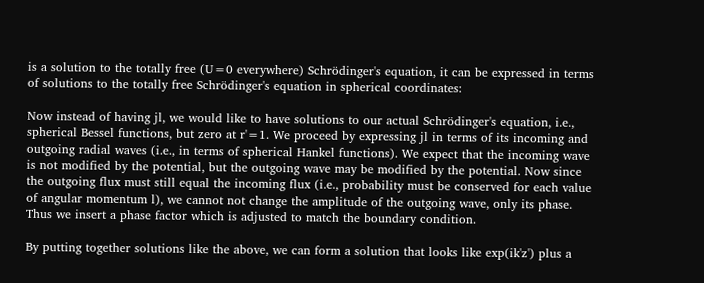is a solution to the totally free (U=0 everywhere) Schrödinger's equation, it can be expressed in terms of solutions to the totally free Schrödinger's equation in spherical coordinates:

Now instead of having jl, we would like to have solutions to our actual Schrödinger's equation, i.e., spherical Bessel functions, but zero at r'=1. We proceed by expressing jl in terms of its incoming and outgoing radial waves (i.e., in terms of spherical Hankel functions). We expect that the incoming wave is not modified by the potential, but the outgoing wave may be modified by the potential. Now since the outgoing flux must still equal the incoming flux (i.e., probability must be conserved for each value of angular momentum l), we cannot not change the amplitude of the outgoing wave, only its phase. Thus we insert a phase factor which is adjusted to match the boundary condition.

By putting together solutions like the above, we can form a solution that looks like exp(ik'z') plus a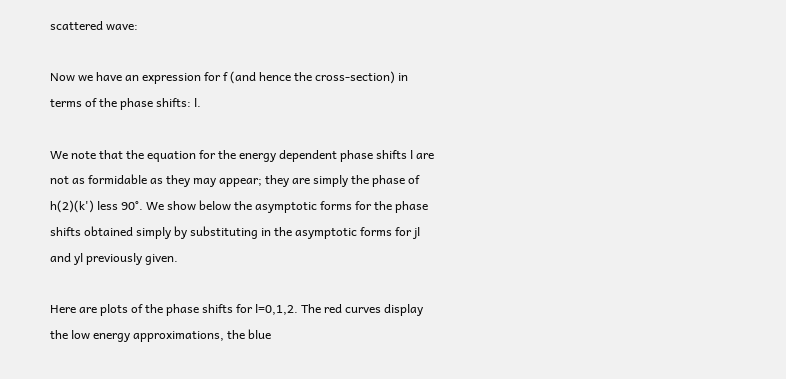scattered wave:

Now we have an expression for f (and hence the cross-section) in terms of the phase shifts: l.

We note that the equation for the energy dependent phase shifts l are not as formidable as they may appear; they are simply the phase of h(2)(k') less 90°. We show below the asymptotic forms for the phase shifts obtained simply by substituting in the asymptotic forms for jl and yl previously given.

Here are plots of the phase shifts for l=0,1,2. The red curves display the low energy approximations, the blue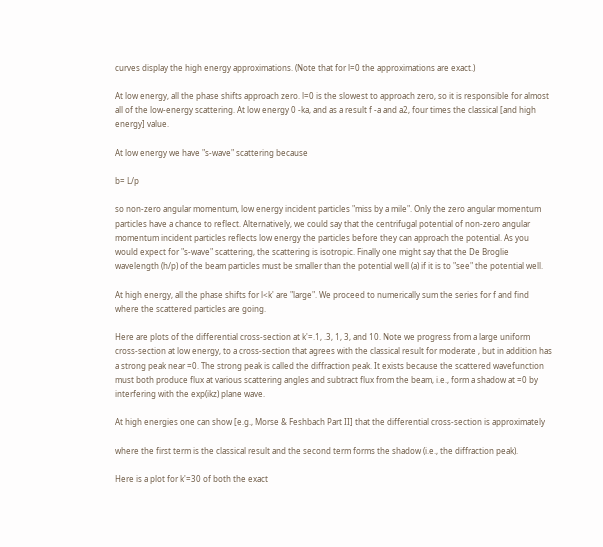curves display the high energy approximations. (Note that for l=0 the approximations are exact.)

At low energy, all the phase shifts approach zero. l=0 is the slowest to approach zero, so it is responsible for almost all of the low-energy scattering. At low energy 0 -ka, and as a result f -a and a2, four times the classical [and high energy] value.

At low energy we have "s-wave" scattering because

b= L/p

so non-zero angular momentum, low energy incident particles "miss by a mile". Only the zero angular momentum particles have a chance to reflect. Alternatively, we could say that the centrifugal potential of non-zero angular momentum incident particles reflects low energy the particles before they can approach the potential. As you would expect for "s-wave" scattering, the scattering is isotropic. Finally one might say that the De Broglie wavelength (h/p) of the beam particles must be smaller than the potential well (a) if it is to "see" the potential well.

At high energy, all the phase shifts for l<k' are "large". We proceed to numerically sum the series for f and find where the scattered particles are going.

Here are plots of the differential cross-section at k'=.1, .3, 1, 3, and 10. Note we progress from a large uniform cross-section at low energy, to a cross-section that agrees with the classical result for moderate , but in addition has a strong peak near =0. The strong peak is called the diffraction peak. It exists because the scattered wavefunction must both produce flux at various scattering angles and subtract flux from the beam, i.e., form a shadow at =0 by interfering with the exp(ikz) plane wave.

At high energies one can show [e.g., Morse & Feshbach Part II] that the differential cross-section is approximately

where the first term is the classical result and the second term forms the shadow (i.e., the diffraction peak).

Here is a plot for k'=30 of both the exact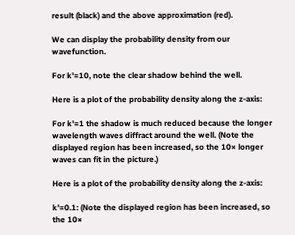result (black) and the above approximation (red).

We can display the probability density from our wavefunction.

For k'=10, note the clear shadow behind the well.

Here is a plot of the probability density along the z-axis:

For k'=1 the shadow is much reduced because the longer wavelength waves diffract around the well. (Note the displayed region has been increased, so the 10× longer waves can fit in the picture.)

Here is a plot of the probability density along the z-axis:

k'=0.1: (Note the displayed region has been increased, so the 10×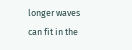longer waves can fit in the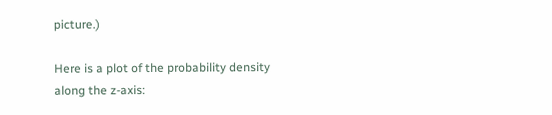picture.)

Here is a plot of the probability density along the z-axis: